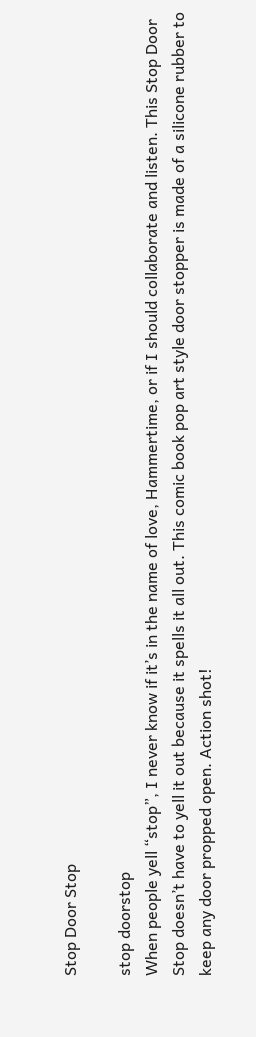Stop Door Stop

stop doorstop
When people yell “stop”, I never know if it’s in the name of love, Hammertime, or if I should collaborate and listen. This Stop Door Stop doesn’t have to yell it out because it spells it all out. This comic book pop art style door stopper is made of a silicone rubber to keep any door propped open. Action shot!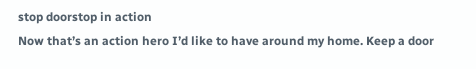stop doorstop in action
Now that’s an action hero I’d like to have around my home. Keep a door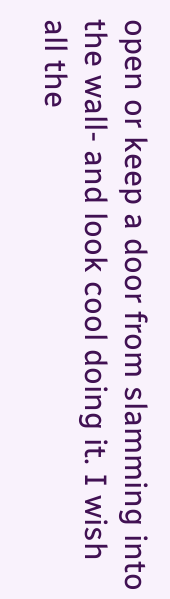open or keep a door from slamming into the wall- and look cool doing it. I wish all the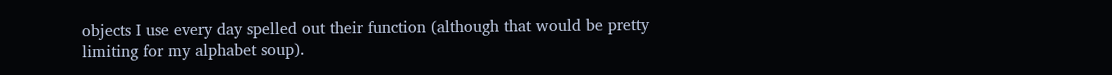objects I use every day spelled out their function (although that would be pretty limiting for my alphabet soup).